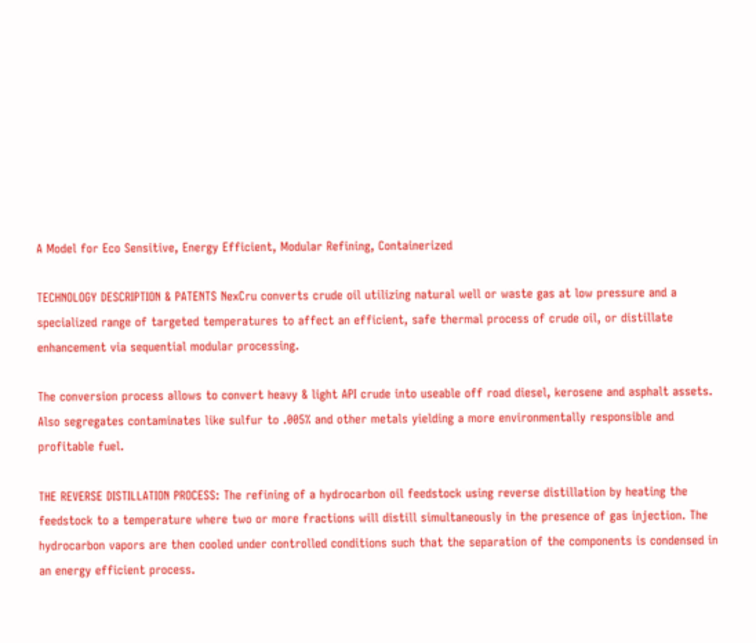A Model for Eco Sensitive, Energy Efficient, Modular Refining, Containerized

TECHNOLOGY DESCRIPTION & PATENTS NexCru converts crude oil utilizing natural well or waste gas at low pressure and a specialized range of targeted temperatures to affect an efficient, safe thermal process of crude oil, or distillate enhancement via sequential modular processing.

The conversion process allows to convert heavy & light API crude into useable off road diesel, kerosene and asphalt assets. Also segregates contaminates like sulfur to .005% and other metals yielding a more environmentally responsible and profitable fuel.

THE REVERSE DISTILLATION PROCESS: The refining of a hydrocarbon oil feedstock using reverse distillation by heating the feedstock to a temperature where two or more fractions will distill simultaneously in the presence of gas injection. The hydrocarbon vapors are then cooled under controlled conditions such that the separation of the components is condensed in an energy efficient process.